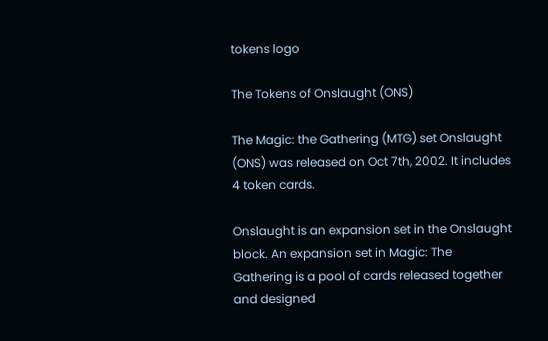tokens logo

The Tokens of Onslaught (ONS)

The Magic: the Gathering (MTG) set Onslaught (ONS) was released on Oct 7th, 2002. It includes 4 token cards.

Onslaught is an expansion set in the Onslaught block. An expansion set in Magic: The Gathering is a pool of cards released together and designed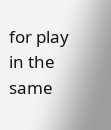for play in the same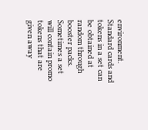environment. Standard cards and tokens in a set can be obtained at random through booster packs. Sometimes a set will contain promo tokens that are given away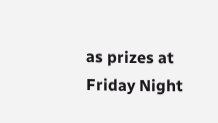as prizes at Friday Night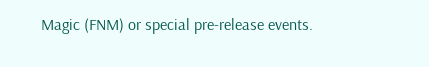Magic (FNM) or special pre-release events.